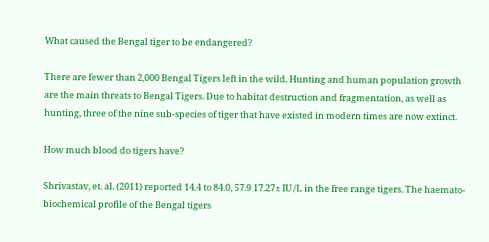What caused the Bengal tiger to be endangered?

There are fewer than 2,000 Bengal Tigers left in the wild. Hunting and human population growth are the main threats to Bengal Tigers. Due to habitat destruction and fragmentation, as well as hunting, three of the nine sub-species of tiger that have existed in modern times are now extinct.

How much blood do tigers have?

Shrivastav, et. al. (2011) reported 14.4 to 84.0, 57.9 17.27± IU /L in the free range tigers. The haemato-biochemical profile of the Bengal tigers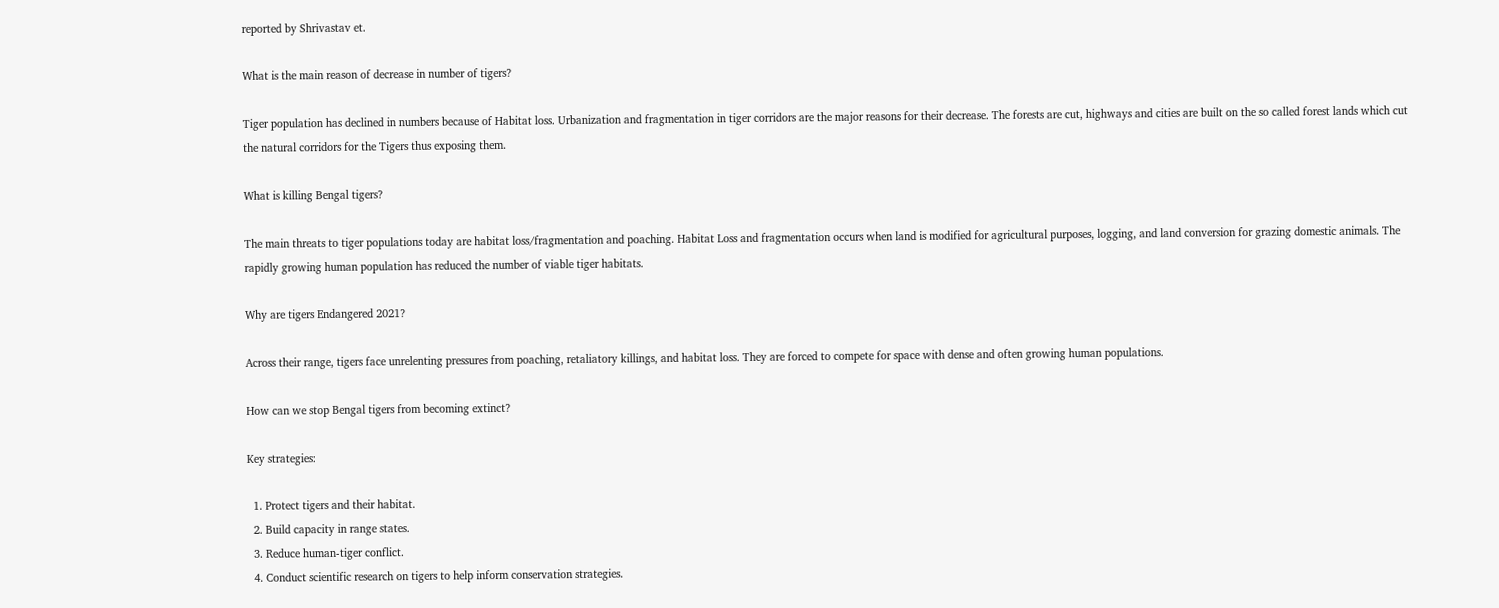reported by Shrivastav et.

What is the main reason of decrease in number of tigers?

Tiger population has declined in numbers because of Habitat loss. Urbanization and fragmentation in tiger corridors are the major reasons for their decrease. The forests are cut, highways and cities are built on the so called forest lands which cut the natural corridors for the Tigers thus exposing them.

What is killing Bengal tigers?

The main threats to tiger populations today are habitat loss/fragmentation and poaching. Habitat Loss and fragmentation occurs when land is modified for agricultural purposes, logging, and land conversion for grazing domestic animals. The rapidly growing human population has reduced the number of viable tiger habitats.

Why are tigers Endangered 2021?

Across their range, tigers face unrelenting pressures from poaching, retaliatory killings, and habitat loss. They are forced to compete for space with dense and often growing human populations.

How can we stop Bengal tigers from becoming extinct?

Key strategies:

  1. Protect tigers and their habitat.
  2. Build capacity in range states.
  3. Reduce human-tiger conflict.
  4. Conduct scientific research on tigers to help inform conservation strategies.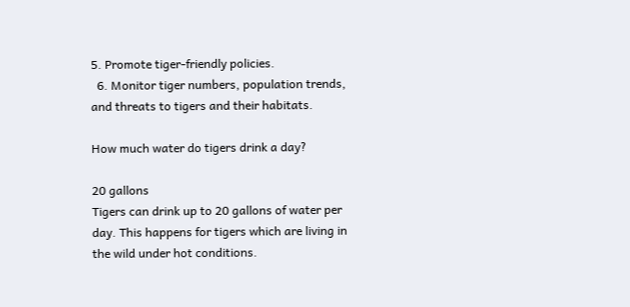5. Promote tiger-friendly policies.
  6. Monitor tiger numbers, population trends, and threats to tigers and their habitats.

How much water do tigers drink a day?

20 gallons
Tigers can drink up to 20 gallons of water per day. This happens for tigers which are living in the wild under hot conditions.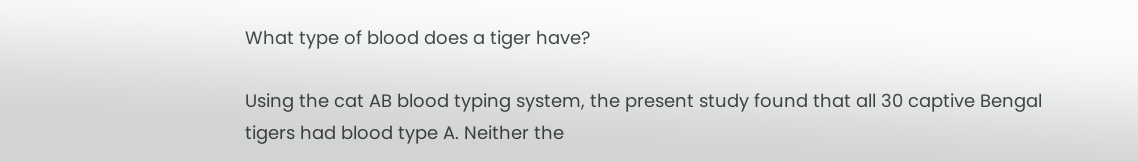What type of blood does a tiger have?

Using the cat AB blood typing system, the present study found that all 30 captive Bengal tigers had blood type A. Neither the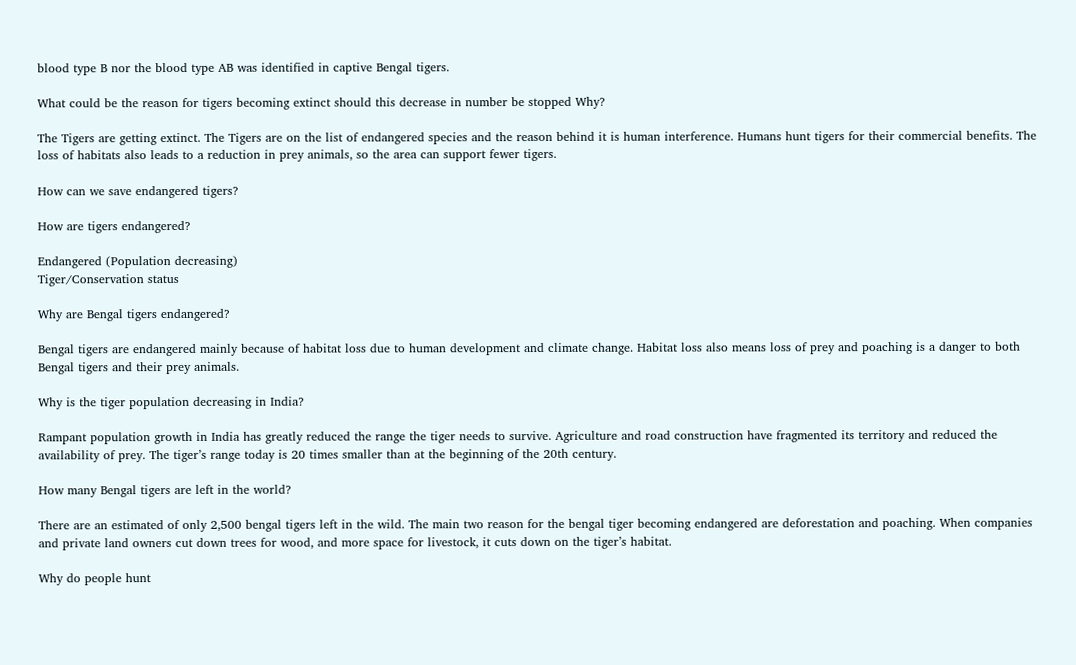blood type B nor the blood type AB was identified in captive Bengal tigers.

What could be the reason for tigers becoming extinct should this decrease in number be stopped Why?

The Tigers are getting extinct. The Tigers are on the list of endangered species and the reason behind it is human interference. Humans hunt tigers for their commercial benefits. The loss of habitats also leads to a reduction in prey animals, so the area can support fewer tigers.

How can we save endangered tigers?

How are tigers endangered?

Endangered (Population decreasing)
Tiger/Conservation status

Why are Bengal tigers endangered?

Bengal tigers are endangered mainly because of habitat loss due to human development and climate change. Habitat loss also means loss of prey and poaching is a danger to both Bengal tigers and their prey animals.

Why is the tiger population decreasing in India?

Rampant population growth in India has greatly reduced the range the tiger needs to survive. Agriculture and road construction have fragmented its territory and reduced the availability of prey. The tiger’s range today is 20 times smaller than at the beginning of the 20th century.

How many Bengal tigers are left in the world?

There are an estimated of only 2,500 bengal tigers left in the wild. The main two reason for the bengal tiger becoming endangered are deforestation and poaching. When companies and private land owners cut down trees for wood, and more space for livestock, it cuts down on the tiger’s habitat.

Why do people hunt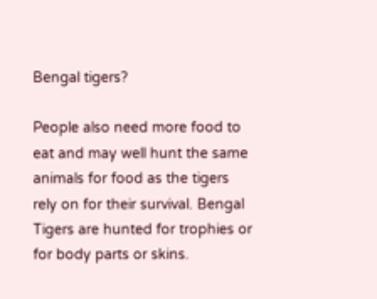Bengal tigers?

People also need more food to eat and may well hunt the same animals for food as the tigers rely on for their survival. Bengal Tigers are hunted for trophies or for body parts or skins.